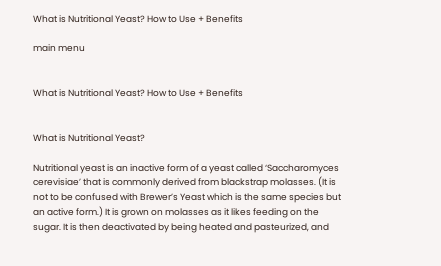What is Nutritional Yeast? How to Use + Benefits

main menu


What is Nutritional Yeast? How to Use + Benefits


What is Nutritional Yeast?

Nutritional yeast is an inactive form of a yeast called ‘Saccharomyces cerevisiae’ that is commonly derived from blackstrap molasses. (It is not to be confused with Brewer’s Yeast which is the same species but an active form.) It is grown on molasses as it likes feeding on the sugar. It is then deactivated by being heated and pasteurized, and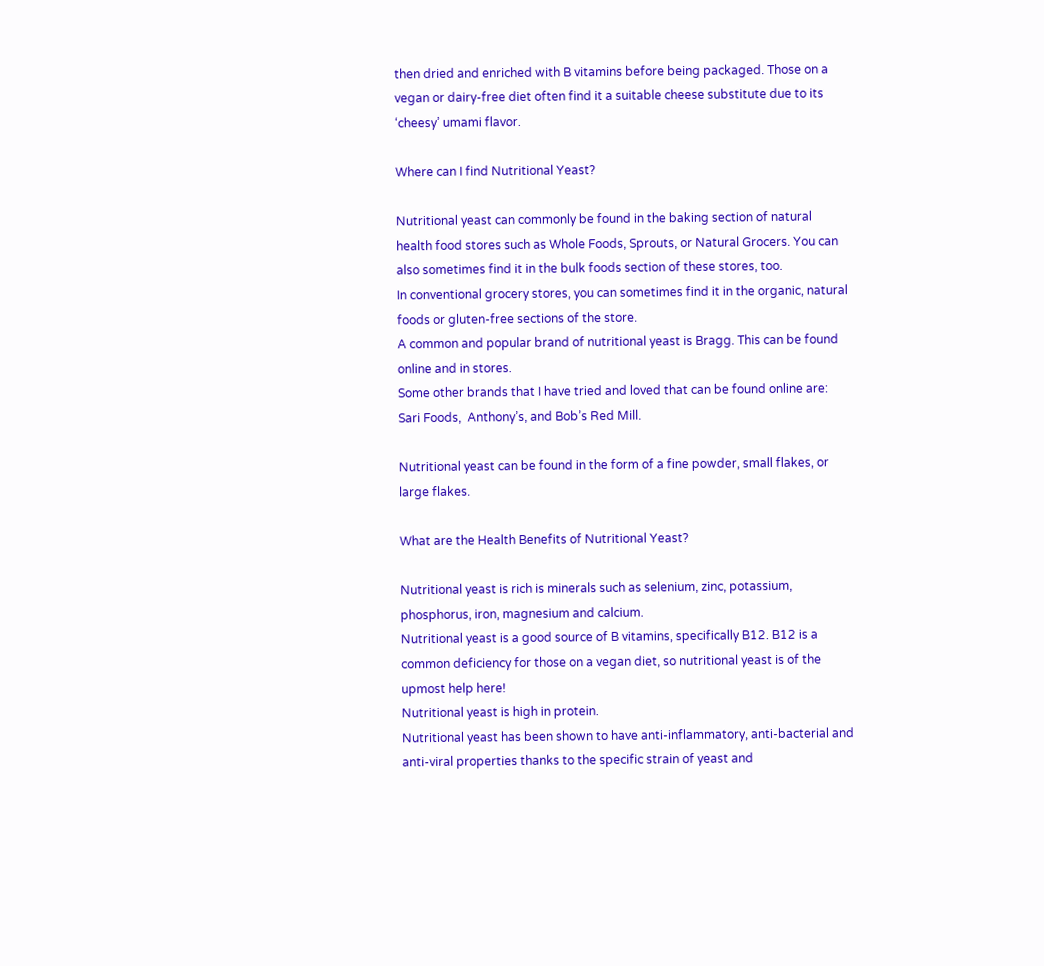then dried and enriched with B vitamins before being packaged. Those on a vegan or dairy-free diet often find it a suitable cheese substitute due to its ‘cheesy’ umami flavor.

Where can I find Nutritional Yeast?

Nutritional yeast can commonly be found in the baking section of natural health food stores such as Whole Foods, Sprouts, or Natural Grocers. You can also sometimes find it in the bulk foods section of these stores, too.
In conventional grocery stores, you can sometimes find it in the organic, natural foods or gluten-free sections of the store.
A common and popular brand of nutritional yeast is Bragg. This can be found online and in stores.
Some other brands that I have tried and loved that can be found online are: Sari Foods,  Anthony’s, and Bob’s Red Mill.

Nutritional yeast can be found in the form of a fine powder, small flakes, or large flakes.

What are the Health Benefits of Nutritional Yeast?

Nutritional yeast is rich is minerals such as selenium, zinc, potassium, phosphorus, iron, magnesium and calcium.
Nutritional yeast is a good source of B vitamins, specifically B12. B12 is a common deficiency for those on a vegan diet, so nutritional yeast is of the upmost help here!
Nutritional yeast is high in protein.
Nutritional yeast has been shown to have anti-inflammatory, anti-bacterial and anti-viral properties thanks to the specific strain of yeast and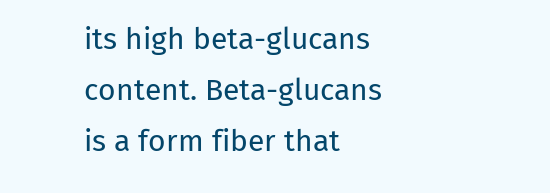its high beta-glucans content. Beta-glucans is a form fiber that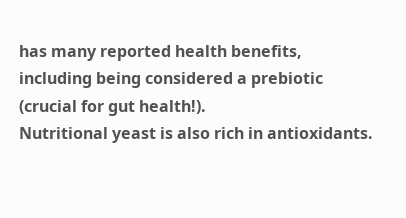has many reported health benefits, including being considered a prebiotic (crucial for gut health!).
Nutritional yeast is also rich in antioxidants.